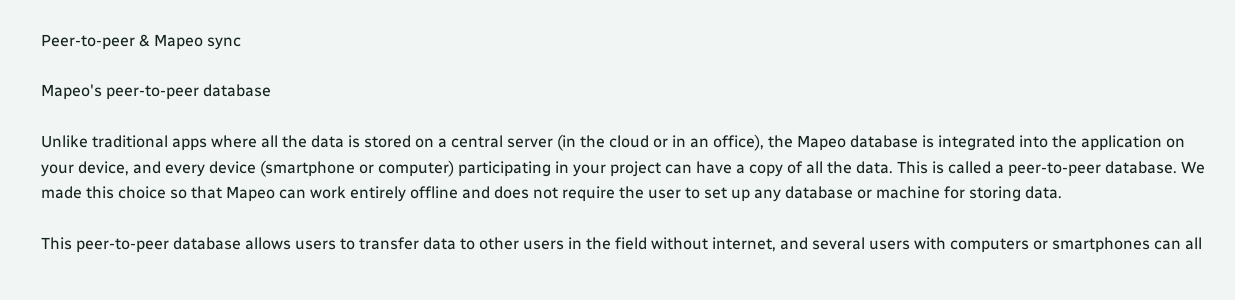Peer-to-peer & Mapeo sync

Mapeo's peer-to-peer database

Unlike traditional apps where all the data is stored on a central server (in the cloud or in an office), the Mapeo database is integrated into the application on your device, and every device (smartphone or computer) participating in your project can have a copy of all the data. This is called a peer-to-peer database. We made this choice so that Mapeo can work entirely offline and does not require the user to set up any database or machine for storing data.

This peer-to-peer database allows users to transfer data to other users in the field without internet, and several users with computers or smartphones can all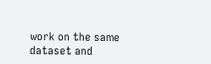work on the same dataset and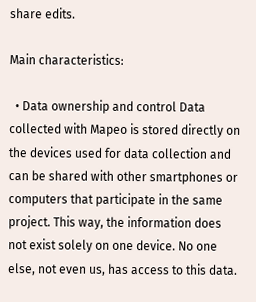share edits.

Main characteristics:

  • Data ownership and control Data collected with Mapeo is stored directly on the devices used for data collection and can be shared with other smartphones or computers that participate in the same project. This way, the information does not exist solely on one device. No one else, not even us, has access to this data.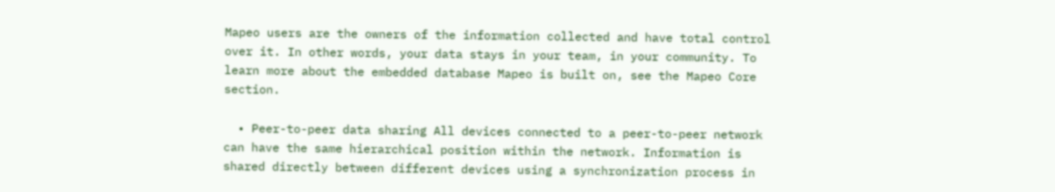Mapeo users are the owners of the information collected and have total control over it. In other words, your data stays in your team, in your community. To learn more about the embedded database Mapeo is built on, see the Mapeo Core section.

  • Peer-to-peer data sharing All devices connected to a peer-to-peer network can have the same hierarchical position within the network. Information is shared directly between different devices using a synchronization process in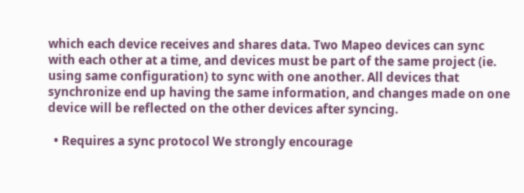which each device receives and shares data. Two Mapeo devices can sync with each other at a time, and devices must be part of the same project (ie. using same configuration) to sync with one another. All devices that synchronize end up having the same information, and changes made on one device will be reflected on the other devices after syncing.

  • Requires a sync protocol We strongly encourage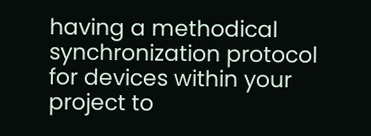having a methodical synchronization protocol for devices within your project to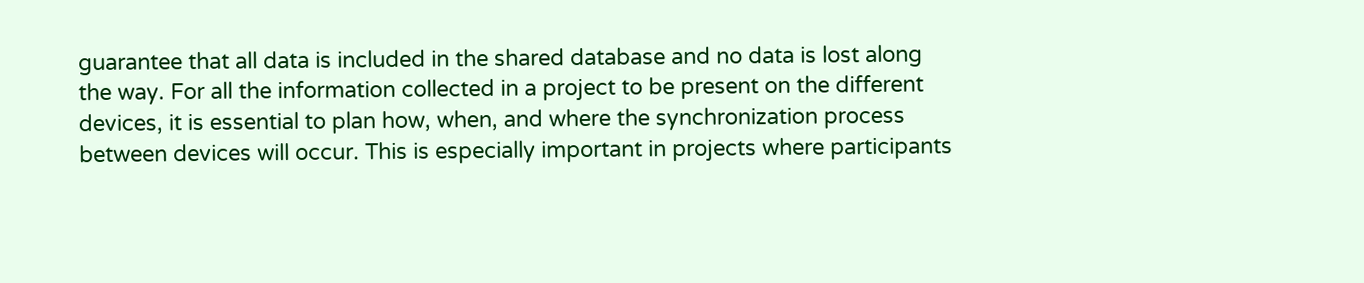guarantee that all data is included in the shared database and no data is lost along the way. For all the information collected in a project to be present on the different devices, it is essential to plan how, when, and where the synchronization process between devices will occur. This is especially important in projects where participants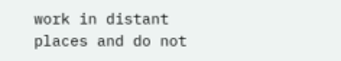work in distant places and do not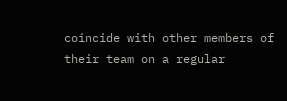coincide with other members of their team on a regular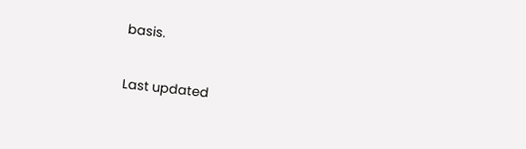basis.

Last updated